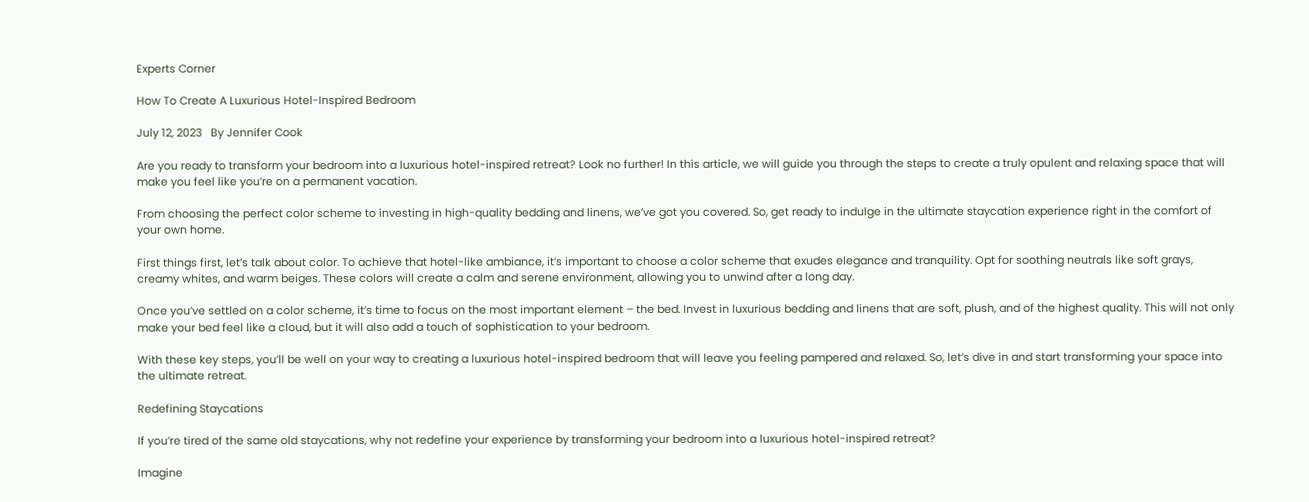Experts Corner

How To Create A Luxurious Hotel-Inspired Bedroom

July 12, 2023   By Jennifer Cook

Are you ready to transform your bedroom into a luxurious hotel-inspired retreat? Look no further! In this article, we will guide you through the steps to create a truly opulent and relaxing space that will make you feel like you’re on a permanent vacation.

From choosing the perfect color scheme to investing in high-quality bedding and linens, we’ve got you covered. So, get ready to indulge in the ultimate staycation experience right in the comfort of your own home.

First things first, let’s talk about color. To achieve that hotel-like ambiance, it’s important to choose a color scheme that exudes elegance and tranquility. Opt for soothing neutrals like soft grays, creamy whites, and warm beiges. These colors will create a calm and serene environment, allowing you to unwind after a long day.

Once you’ve settled on a color scheme, it’s time to focus on the most important element – the bed. Invest in luxurious bedding and linens that are soft, plush, and of the highest quality. This will not only make your bed feel like a cloud, but it will also add a touch of sophistication to your bedroom.

With these key steps, you’ll be well on your way to creating a luxurious hotel-inspired bedroom that will leave you feeling pampered and relaxed. So, let’s dive in and start transforming your space into the ultimate retreat.

Redefining Staycations

If you’re tired of the same old staycations, why not redefine your experience by transforming your bedroom into a luxurious hotel-inspired retreat?

Imagine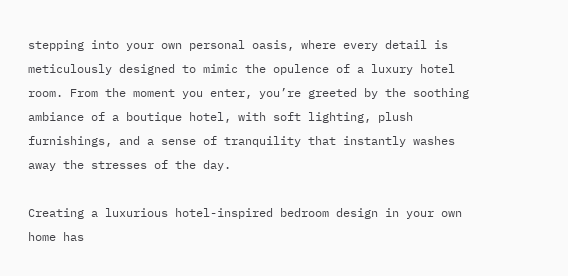stepping into your own personal oasis, where every detail is meticulously designed to mimic the opulence of a luxury hotel room. From the moment you enter, you’re greeted by the soothing ambiance of a boutique hotel, with soft lighting, plush furnishings, and a sense of tranquility that instantly washes away the stresses of the day.

Creating a luxurious hotel-inspired bedroom design in your own home has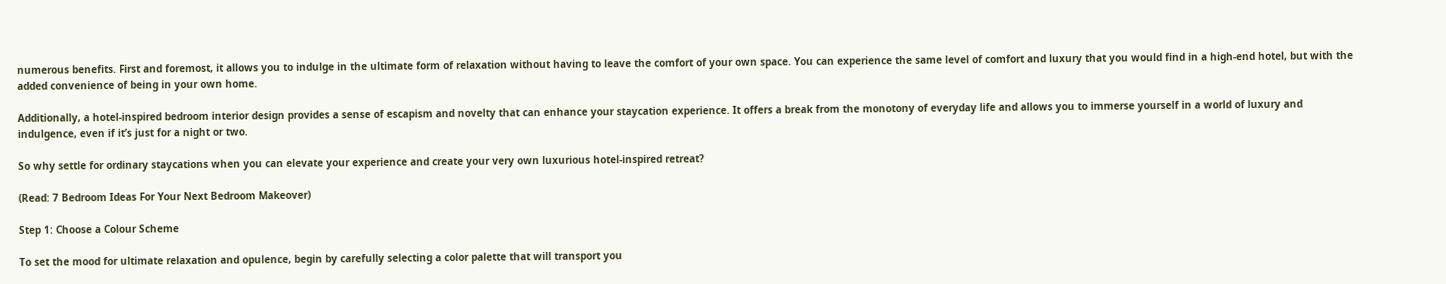numerous benefits. First and foremost, it allows you to indulge in the ultimate form of relaxation without having to leave the comfort of your own space. You can experience the same level of comfort and luxury that you would find in a high-end hotel, but with the added convenience of being in your own home.

Additionally, a hotel-inspired bedroom interior design provides a sense of escapism and novelty that can enhance your staycation experience. It offers a break from the monotony of everyday life and allows you to immerse yourself in a world of luxury and indulgence, even if it’s just for a night or two.

So why settle for ordinary staycations when you can elevate your experience and create your very own luxurious hotel-inspired retreat?

(Read: 7 Bedroom Ideas For Your Next Bedroom Makeover)

Step 1: Choose a Colour Scheme

To set the mood for ultimate relaxation and opulence, begin by carefully selecting a color palette that will transport you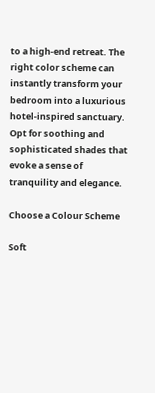to a high-end retreat. The right color scheme can instantly transform your bedroom into a luxurious hotel-inspired sanctuary. Opt for soothing and sophisticated shades that evoke a sense of tranquility and elegance.

Choose a Colour Scheme

Soft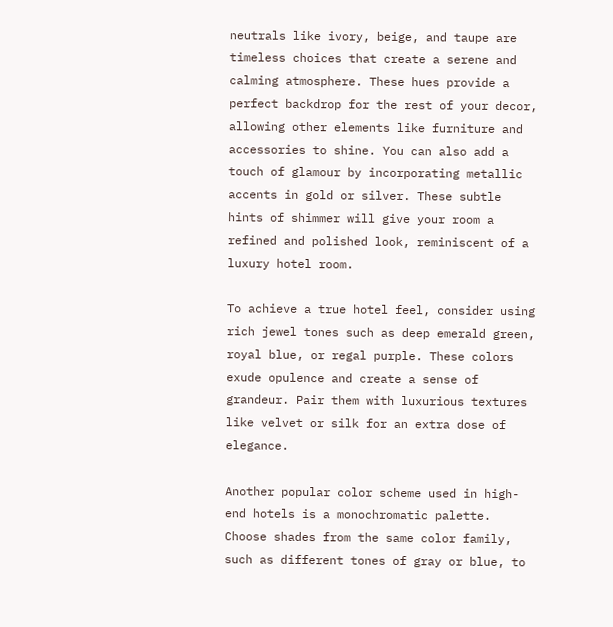neutrals like ivory, beige, and taupe are timeless choices that create a serene and calming atmosphere. These hues provide a perfect backdrop for the rest of your decor, allowing other elements like furniture and accessories to shine. You can also add a touch of glamour by incorporating metallic accents in gold or silver. These subtle hints of shimmer will give your room a refined and polished look, reminiscent of a luxury hotel room.

To achieve a true hotel feel, consider using rich jewel tones such as deep emerald green, royal blue, or regal purple. These colors exude opulence and create a sense of grandeur. Pair them with luxurious textures like velvet or silk for an extra dose of elegance.

Another popular color scheme used in high-end hotels is a monochromatic palette. Choose shades from the same color family, such as different tones of gray or blue, to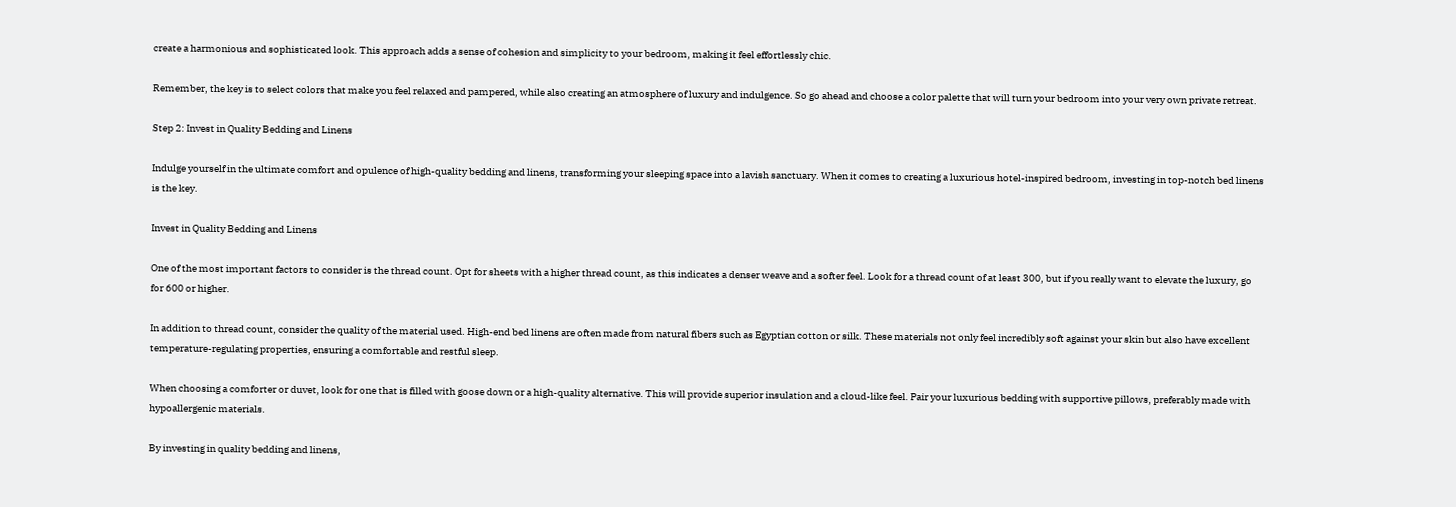create a harmonious and sophisticated look. This approach adds a sense of cohesion and simplicity to your bedroom, making it feel effortlessly chic.

Remember, the key is to select colors that make you feel relaxed and pampered, while also creating an atmosphere of luxury and indulgence. So go ahead and choose a color palette that will turn your bedroom into your very own private retreat.

Step 2: Invest in Quality Bedding and Linens

Indulge yourself in the ultimate comfort and opulence of high-quality bedding and linens, transforming your sleeping space into a lavish sanctuary. When it comes to creating a luxurious hotel-inspired bedroom, investing in top-notch bed linens is the key.

Invest in Quality Bedding and Linens

One of the most important factors to consider is the thread count. Opt for sheets with a higher thread count, as this indicates a denser weave and a softer feel. Look for a thread count of at least 300, but if you really want to elevate the luxury, go for 600 or higher.

In addition to thread count, consider the quality of the material used. High-end bed linens are often made from natural fibers such as Egyptian cotton or silk. These materials not only feel incredibly soft against your skin but also have excellent temperature-regulating properties, ensuring a comfortable and restful sleep.

When choosing a comforter or duvet, look for one that is filled with goose down or a high-quality alternative. This will provide superior insulation and a cloud-like feel. Pair your luxurious bedding with supportive pillows, preferably made with hypoallergenic materials.

By investing in quality bedding and linens,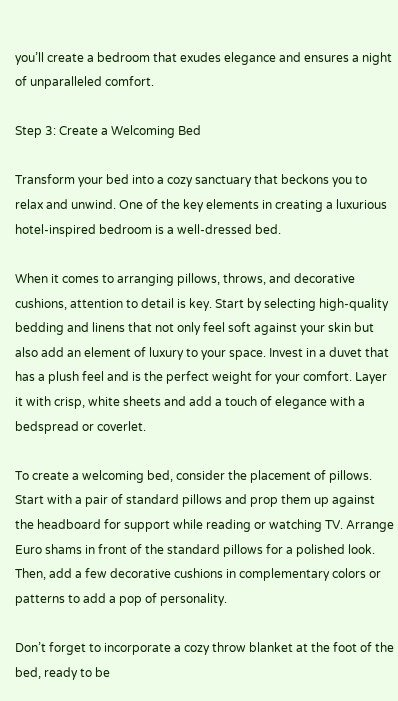you’ll create a bedroom that exudes elegance and ensures a night of unparalleled comfort.

Step 3: Create a Welcoming Bed

Transform your bed into a cozy sanctuary that beckons you to relax and unwind. One of the key elements in creating a luxurious hotel-inspired bedroom is a well-dressed bed.

When it comes to arranging pillows, throws, and decorative cushions, attention to detail is key. Start by selecting high-quality bedding and linens that not only feel soft against your skin but also add an element of luxury to your space. Invest in a duvet that has a plush feel and is the perfect weight for your comfort. Layer it with crisp, white sheets and add a touch of elegance with a bedspread or coverlet.

To create a welcoming bed, consider the placement of pillows. Start with a pair of standard pillows and prop them up against the headboard for support while reading or watching TV. Arrange Euro shams in front of the standard pillows for a polished look. Then, add a few decorative cushions in complementary colors or patterns to add a pop of personality.

Don’t forget to incorporate a cozy throw blanket at the foot of the bed, ready to be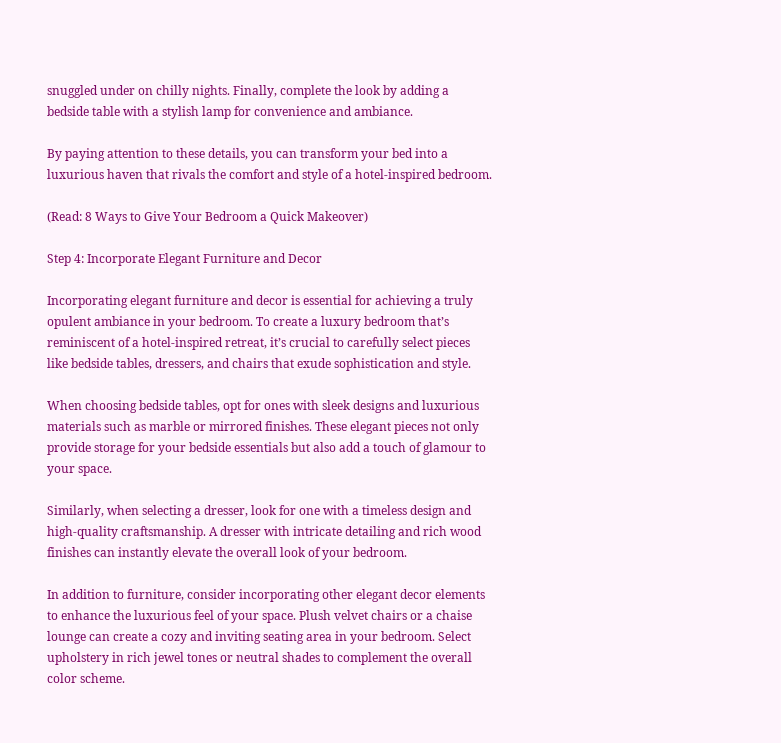snuggled under on chilly nights. Finally, complete the look by adding a bedside table with a stylish lamp for convenience and ambiance.

By paying attention to these details, you can transform your bed into a luxurious haven that rivals the comfort and style of a hotel-inspired bedroom.

(Read: 8 Ways to Give Your Bedroom a Quick Makeover)

Step 4: Incorporate Elegant Furniture and Decor

Incorporating elegant furniture and decor is essential for achieving a truly opulent ambiance in your bedroom. To create a luxury bedroom that’s reminiscent of a hotel-inspired retreat, it’s crucial to carefully select pieces like bedside tables, dressers, and chairs that exude sophistication and style.

When choosing bedside tables, opt for ones with sleek designs and luxurious materials such as marble or mirrored finishes. These elegant pieces not only provide storage for your bedside essentials but also add a touch of glamour to your space.

Similarly, when selecting a dresser, look for one with a timeless design and high-quality craftsmanship. A dresser with intricate detailing and rich wood finishes can instantly elevate the overall look of your bedroom.

In addition to furniture, consider incorporating other elegant decor elements to enhance the luxurious feel of your space. Plush velvet chairs or a chaise lounge can create a cozy and inviting seating area in your bedroom. Select upholstery in rich jewel tones or neutral shades to complement the overall color scheme.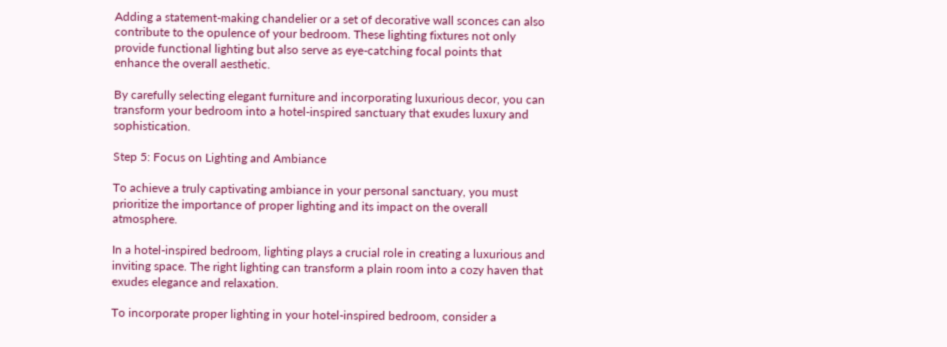Adding a statement-making chandelier or a set of decorative wall sconces can also contribute to the opulence of your bedroom. These lighting fixtures not only provide functional lighting but also serve as eye-catching focal points that enhance the overall aesthetic.

By carefully selecting elegant furniture and incorporating luxurious decor, you can transform your bedroom into a hotel-inspired sanctuary that exudes luxury and sophistication.

Step 5: Focus on Lighting and Ambiance

To achieve a truly captivating ambiance in your personal sanctuary, you must prioritize the importance of proper lighting and its impact on the overall atmosphere.

In a hotel-inspired bedroom, lighting plays a crucial role in creating a luxurious and inviting space. The right lighting can transform a plain room into a cozy haven that exudes elegance and relaxation.

To incorporate proper lighting in your hotel-inspired bedroom, consider a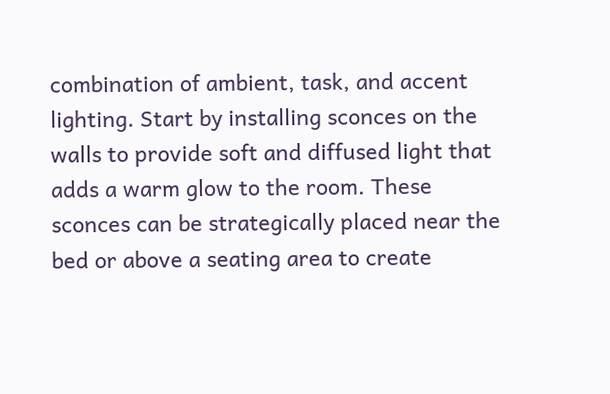combination of ambient, task, and accent lighting. Start by installing sconces on the walls to provide soft and diffused light that adds a warm glow to the room. These sconces can be strategically placed near the bed or above a seating area to create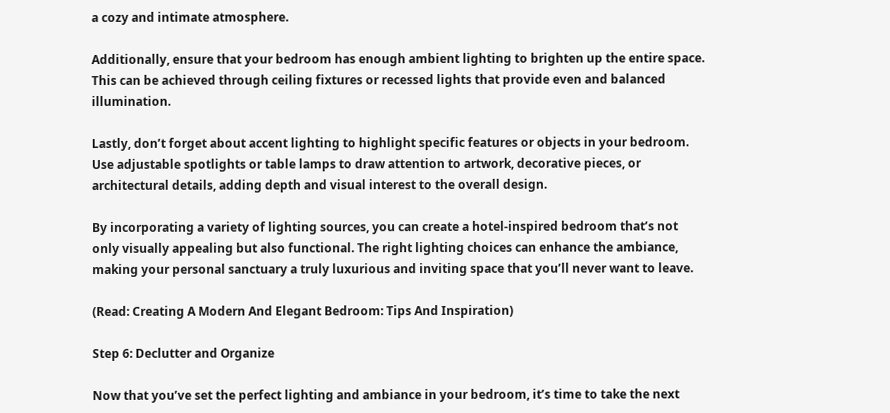a cozy and intimate atmosphere.

Additionally, ensure that your bedroom has enough ambient lighting to brighten up the entire space. This can be achieved through ceiling fixtures or recessed lights that provide even and balanced illumination.

Lastly, don’t forget about accent lighting to highlight specific features or objects in your bedroom. Use adjustable spotlights or table lamps to draw attention to artwork, decorative pieces, or architectural details, adding depth and visual interest to the overall design.

By incorporating a variety of lighting sources, you can create a hotel-inspired bedroom that’s not only visually appealing but also functional. The right lighting choices can enhance the ambiance, making your personal sanctuary a truly luxurious and inviting space that you’ll never want to leave.

(Read: Creating A Modern And Elegant Bedroom: Tips And Inspiration)

Step 6: Declutter and Organize

Now that you’ve set the perfect lighting and ambiance in your bedroom, it’s time to take the next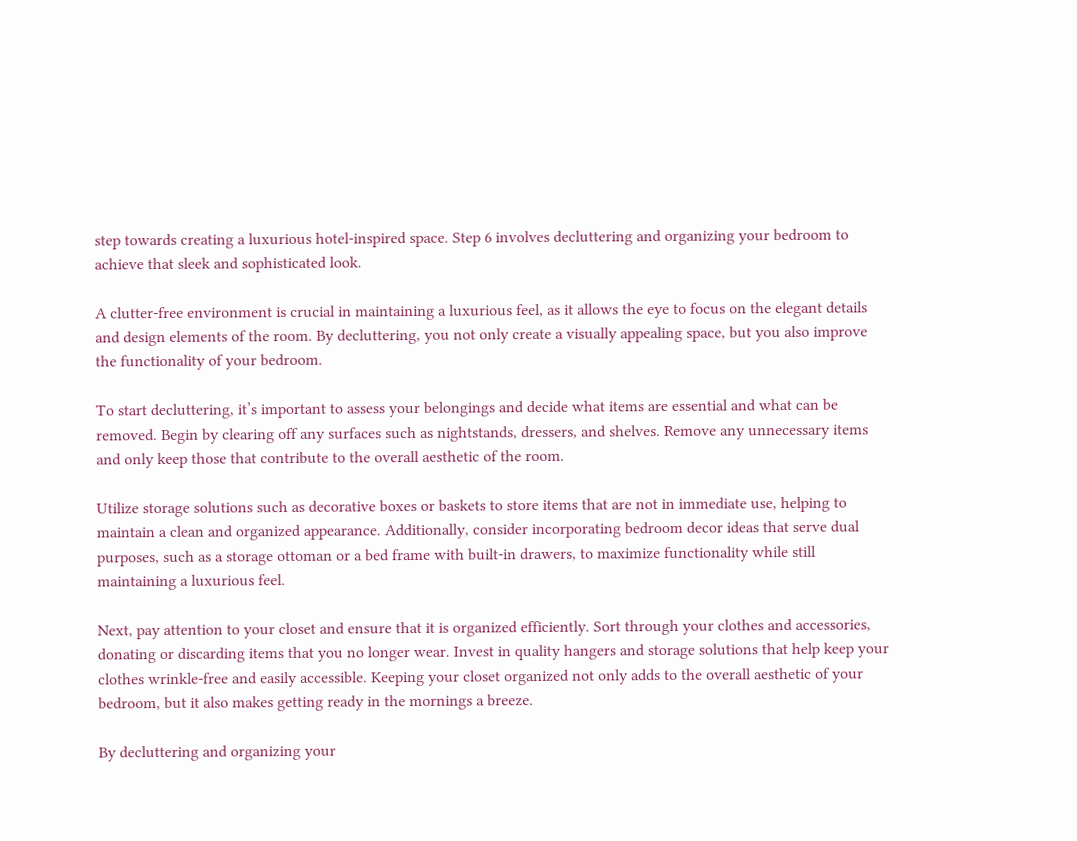step towards creating a luxurious hotel-inspired space. Step 6 involves decluttering and organizing your bedroom to achieve that sleek and sophisticated look.

A clutter-free environment is crucial in maintaining a luxurious feel, as it allows the eye to focus on the elegant details and design elements of the room. By decluttering, you not only create a visually appealing space, but you also improve the functionality of your bedroom.

To start decluttering, it’s important to assess your belongings and decide what items are essential and what can be removed. Begin by clearing off any surfaces such as nightstands, dressers, and shelves. Remove any unnecessary items and only keep those that contribute to the overall aesthetic of the room.

Utilize storage solutions such as decorative boxes or baskets to store items that are not in immediate use, helping to maintain a clean and organized appearance. Additionally, consider incorporating bedroom decor ideas that serve dual purposes, such as a storage ottoman or a bed frame with built-in drawers, to maximize functionality while still maintaining a luxurious feel.

Next, pay attention to your closet and ensure that it is organized efficiently. Sort through your clothes and accessories, donating or discarding items that you no longer wear. Invest in quality hangers and storage solutions that help keep your clothes wrinkle-free and easily accessible. Keeping your closet organized not only adds to the overall aesthetic of your bedroom, but it also makes getting ready in the mornings a breeze.

By decluttering and organizing your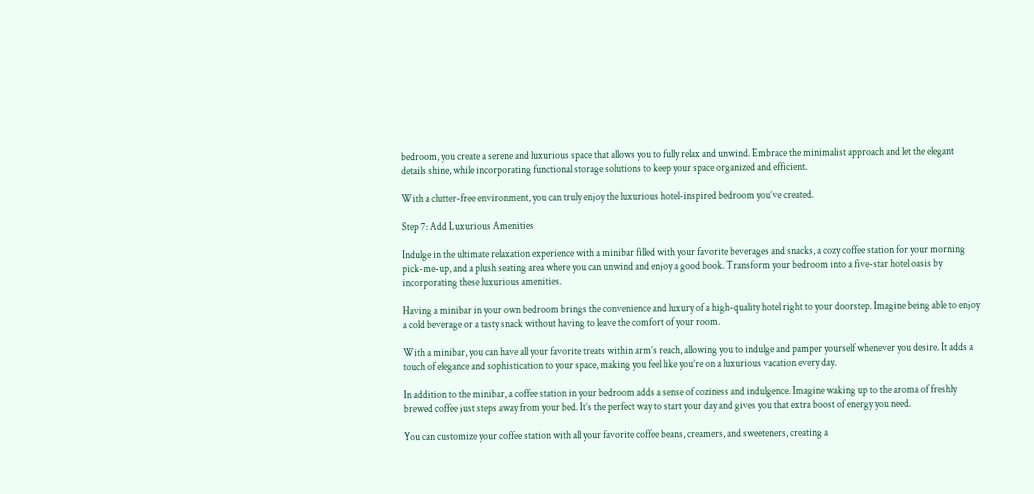bedroom, you create a serene and luxurious space that allows you to fully relax and unwind. Embrace the minimalist approach and let the elegant details shine, while incorporating functional storage solutions to keep your space organized and efficient.

With a clutter-free environment, you can truly enjoy the luxurious hotel-inspired bedroom you’ve created.

Step 7: Add Luxurious Amenities

Indulge in the ultimate relaxation experience with a minibar filled with your favorite beverages and snacks, a cozy coffee station for your morning pick-me-up, and a plush seating area where you can unwind and enjoy a good book. Transform your bedroom into a five-star hotel oasis by incorporating these luxurious amenities.

Having a minibar in your own bedroom brings the convenience and luxury of a high-quality hotel right to your doorstep. Imagine being able to enjoy a cold beverage or a tasty snack without having to leave the comfort of your room.

With a minibar, you can have all your favorite treats within arm’s reach, allowing you to indulge and pamper yourself whenever you desire. It adds a touch of elegance and sophistication to your space, making you feel like you’re on a luxurious vacation every day.

In addition to the minibar, a coffee station in your bedroom adds a sense of coziness and indulgence. Imagine waking up to the aroma of freshly brewed coffee just steps away from your bed. It’s the perfect way to start your day and gives you that extra boost of energy you need.

You can customize your coffee station with all your favorite coffee beans, creamers, and sweeteners, creating a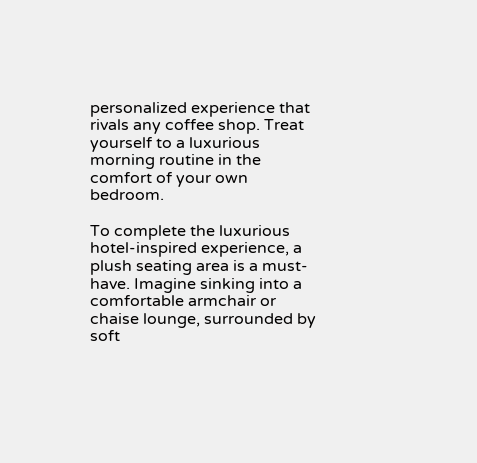personalized experience that rivals any coffee shop. Treat yourself to a luxurious morning routine in the comfort of your own bedroom.

To complete the luxurious hotel-inspired experience, a plush seating area is a must-have. Imagine sinking into a comfortable armchair or chaise lounge, surrounded by soft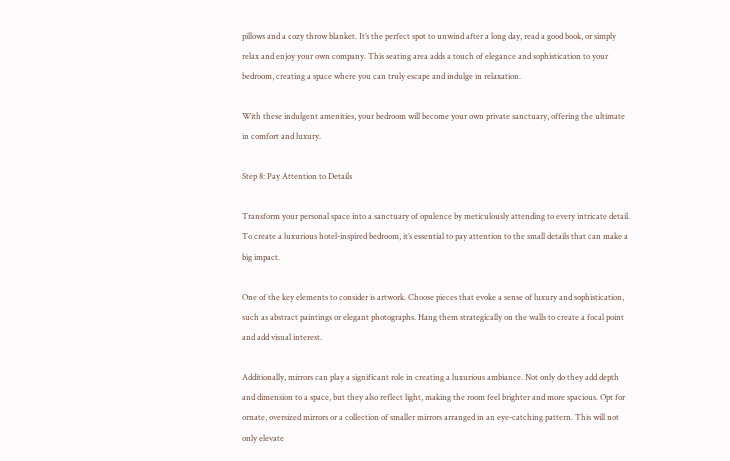pillows and a cozy throw blanket. It’s the perfect spot to unwind after a long day, read a good book, or simply relax and enjoy your own company. This seating area adds a touch of elegance and sophistication to your bedroom, creating a space where you can truly escape and indulge in relaxation.

With these indulgent amenities, your bedroom will become your own private sanctuary, offering the ultimate in comfort and luxury.

Step 8: Pay Attention to Details

Transform your personal space into a sanctuary of opulence by meticulously attending to every intricate detail. To create a luxurious hotel-inspired bedroom, it’s essential to pay attention to the small details that can make a big impact.

One of the key elements to consider is artwork. Choose pieces that evoke a sense of luxury and sophistication, such as abstract paintings or elegant photographs. Hang them strategically on the walls to create a focal point and add visual interest.

Additionally, mirrors can play a significant role in creating a luxurious ambiance. Not only do they add depth and dimension to a space, but they also reflect light, making the room feel brighter and more spacious. Opt for ornate, oversized mirrors or a collection of smaller mirrors arranged in an eye-catching pattern. This will not only elevate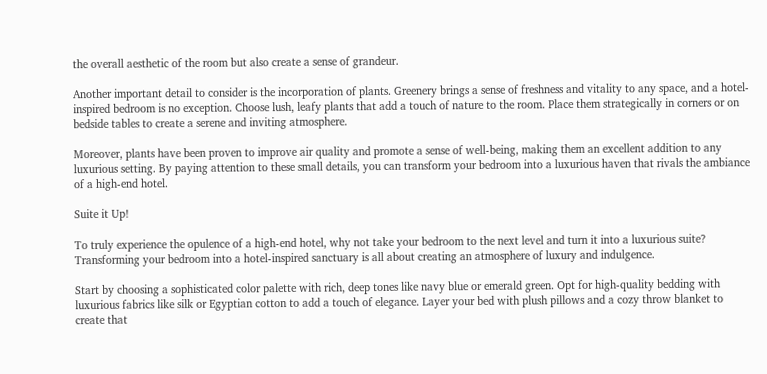the overall aesthetic of the room but also create a sense of grandeur.

Another important detail to consider is the incorporation of plants. Greenery brings a sense of freshness and vitality to any space, and a hotel-inspired bedroom is no exception. Choose lush, leafy plants that add a touch of nature to the room. Place them strategically in corners or on bedside tables to create a serene and inviting atmosphere.

Moreover, plants have been proven to improve air quality and promote a sense of well-being, making them an excellent addition to any luxurious setting. By paying attention to these small details, you can transform your bedroom into a luxurious haven that rivals the ambiance of a high-end hotel.

Suite it Up!

To truly experience the opulence of a high-end hotel, why not take your bedroom to the next level and turn it into a luxurious suite? Transforming your bedroom into a hotel-inspired sanctuary is all about creating an atmosphere of luxury and indulgence.

Start by choosing a sophisticated color palette with rich, deep tones like navy blue or emerald green. Opt for high-quality bedding with luxurious fabrics like silk or Egyptian cotton to add a touch of elegance. Layer your bed with plush pillows and a cozy throw blanket to create that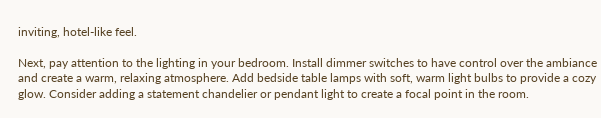inviting, hotel-like feel.

Next, pay attention to the lighting in your bedroom. Install dimmer switches to have control over the ambiance and create a warm, relaxing atmosphere. Add bedside table lamps with soft, warm light bulbs to provide a cozy glow. Consider adding a statement chandelier or pendant light to create a focal point in the room.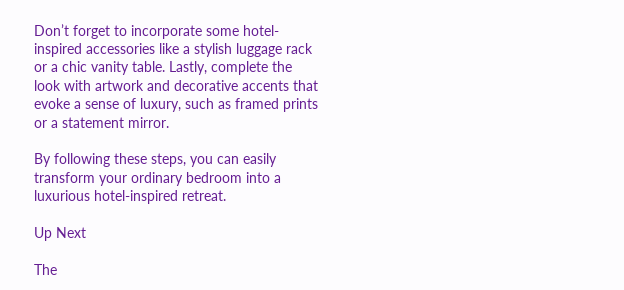Don’t forget to incorporate some hotel-inspired accessories like a stylish luggage rack or a chic vanity table. Lastly, complete the look with artwork and decorative accents that evoke a sense of luxury, such as framed prints or a statement mirror.

By following these steps, you can easily transform your ordinary bedroom into a luxurious hotel-inspired retreat.

Up Next

The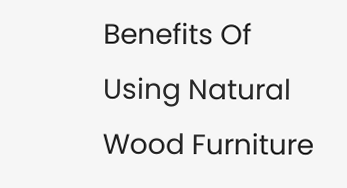Benefits Of Using Natural Wood Furniture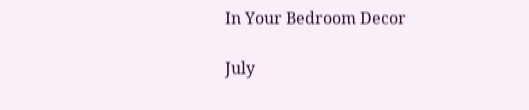In Your Bedroom Decor

July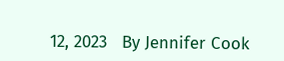12, 2023   By Jennifer Cook